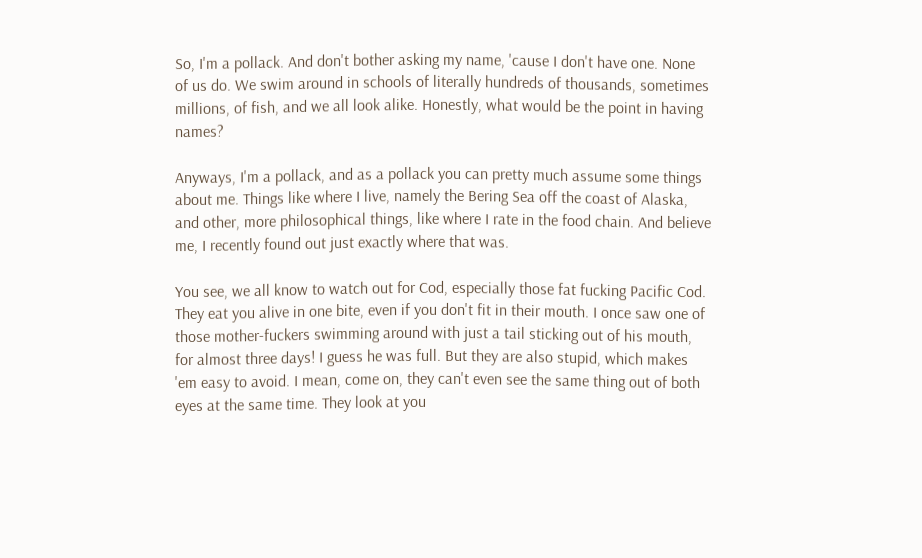So, I'm a pollack. And don't bother asking my name, 'cause I don't have one. None of us do. We swim around in schools of literally hundreds of thousands, sometimes millions, of fish, and we all look alike. Honestly, what would be the point in having names?

Anyways, I'm a pollack, and as a pollack you can pretty much assume some things about me. Things like where I live, namely the Bering Sea off the coast of Alaska, and other, more philosophical things, like where I rate in the food chain. And believe me, I recently found out just exactly where that was.

You see, we all know to watch out for Cod, especially those fat fucking Pacific Cod. They eat you alive in one bite, even if you don't fit in their mouth. I once saw one of those mother-fuckers swimming around with just a tail sticking out of his mouth, for almost three days! I guess he was full. But they are also stupid, which makes 'em easy to avoid. I mean, come on, they can't even see the same thing out of both eyes at the same time. They look at you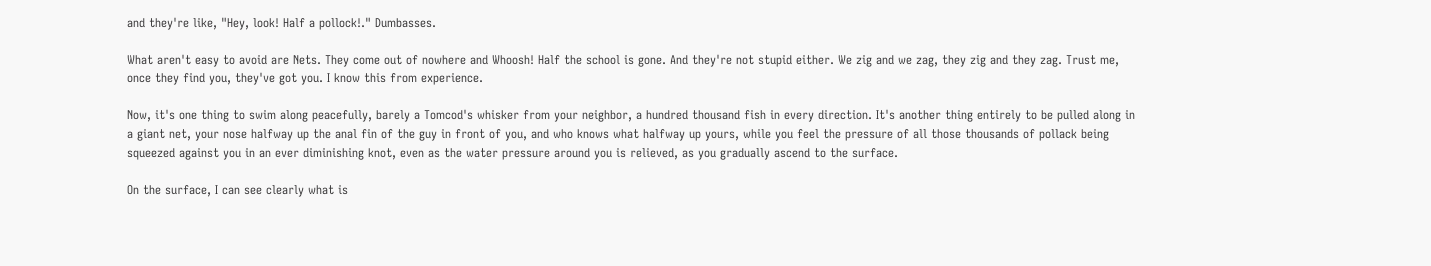and they're like, "Hey, look! Half a pollock!." Dumbasses.

What aren't easy to avoid are Nets. They come out of nowhere and Whoosh! Half the school is gone. And they're not stupid either. We zig and we zag, they zig and they zag. Trust me, once they find you, they've got you. I know this from experience.

Now, it's one thing to swim along peacefully, barely a Tomcod's whisker from your neighbor, a hundred thousand fish in every direction. It's another thing entirely to be pulled along in a giant net, your nose halfway up the anal fin of the guy in front of you, and who knows what halfway up yours, while you feel the pressure of all those thousands of pollack being squeezed against you in an ever diminishing knot, even as the water pressure around you is relieved, as you gradually ascend to the surface.

On the surface, I can see clearly what is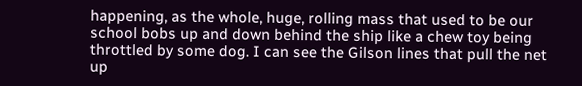happening, as the whole, huge, rolling mass that used to be our school bobs up and down behind the ship like a chew toy being throttled by some dog. I can see the Gilson lines that pull the net up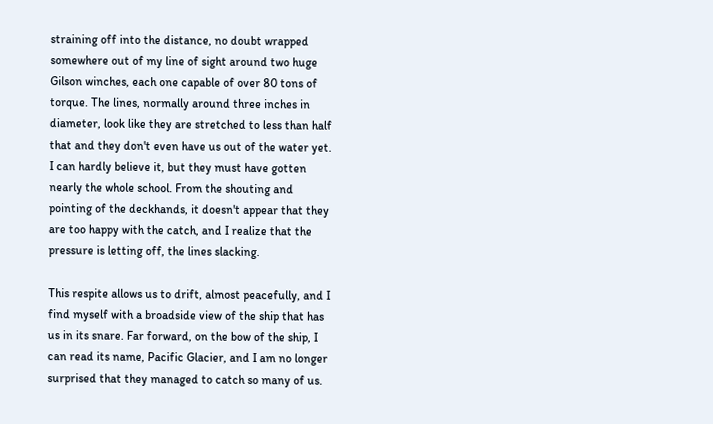straining off into the distance, no doubt wrapped somewhere out of my line of sight around two huge Gilson winches, each one capable of over 80 tons of torque. The lines, normally around three inches in diameter, look like they are stretched to less than half that and they don't even have us out of the water yet. I can hardly believe it, but they must have gotten nearly the whole school. From the shouting and pointing of the deckhands, it doesn't appear that they are too happy with the catch, and I realize that the pressure is letting off, the lines slacking.

This respite allows us to drift, almost peacefully, and I find myself with a broadside view of the ship that has us in its snare. Far forward, on the bow of the ship, I can read its name, Pacific Glacier, and I am no longer surprised that they managed to catch so many of us.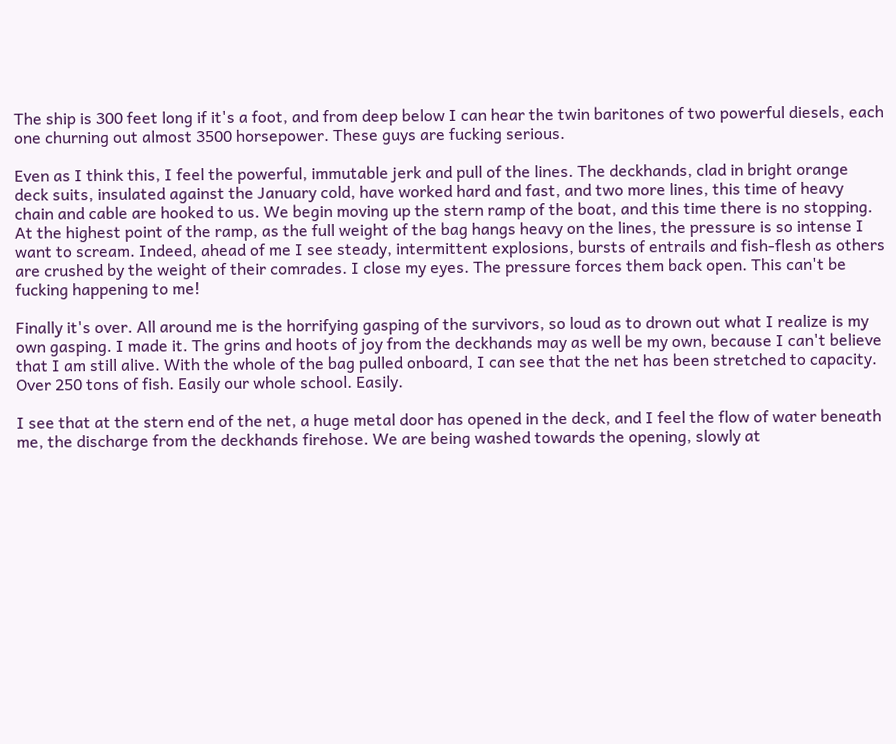The ship is 300 feet long if it's a foot, and from deep below I can hear the twin baritones of two powerful diesels, each one churning out almost 3500 horsepower. These guys are fucking serious.

Even as I think this, I feel the powerful, immutable jerk and pull of the lines. The deckhands, clad in bright orange deck suits, insulated against the January cold, have worked hard and fast, and two more lines, this time of heavy chain and cable are hooked to us. We begin moving up the stern ramp of the boat, and this time there is no stopping. At the highest point of the ramp, as the full weight of the bag hangs heavy on the lines, the pressure is so intense I want to scream. Indeed, ahead of me I see steady, intermittent explosions, bursts of entrails and fish-flesh as others are crushed by the weight of their comrades. I close my eyes. The pressure forces them back open. This can't be fucking happening to me!

Finally it's over. All around me is the horrifying gasping of the survivors, so loud as to drown out what I realize is my own gasping. I made it. The grins and hoots of joy from the deckhands may as well be my own, because I can't believe that I am still alive. With the whole of the bag pulled onboard, I can see that the net has been stretched to capacity. Over 250 tons of fish. Easily our whole school. Easily.

I see that at the stern end of the net, a huge metal door has opened in the deck, and I feel the flow of water beneath me, the discharge from the deckhands firehose. We are being washed towards the opening, slowly at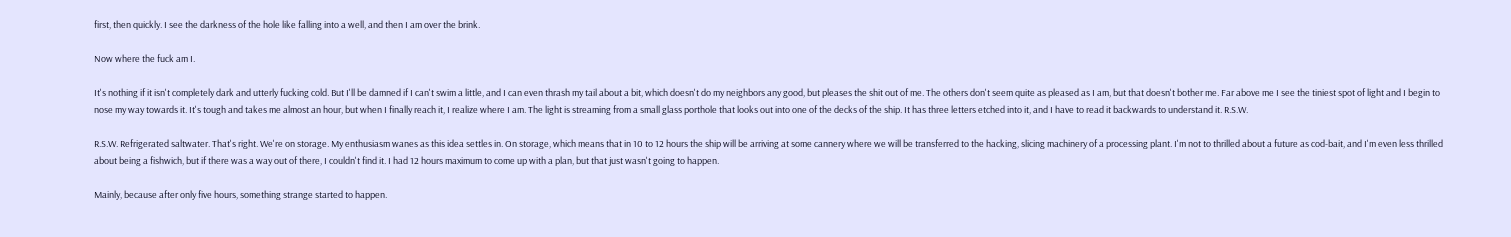first, then quickly. I see the darkness of the hole like falling into a well, and then I am over the brink.

Now where the fuck am I.

It's nothing if it isn't completely dark and utterly fucking cold. But I'll be damned if I can't swim a little, and I can even thrash my tail about a bit, which doesn't do my neighbors any good, but pleases the shit out of me. The others don't seem quite as pleased as I am, but that doesn't bother me. Far above me I see the tiniest spot of light and I begin to nose my way towards it. It's tough and takes me almost an hour, but when I finally reach it, I realize where I am. The light is streaming from a small glass porthole that looks out into one of the decks of the ship. It has three letters etched into it, and I have to read it backwards to understand it. R.S.W.

R.S.W. Refrigerated saltwater. That's right. We're on storage. My enthusiasm wanes as this idea settles in. On storage, which means that in 10 to 12 hours the ship will be arriving at some cannery where we will be transferred to the hacking, slicing machinery of a processing plant. I'm not to thrilled about a future as cod-bait, and I'm even less thrilled about being a fishwich, but if there was a way out of there, I couldn't find it. I had 12 hours maximum to come up with a plan, but that just wasn't going to happen.

Mainly, because after only five hours, something strange started to happen.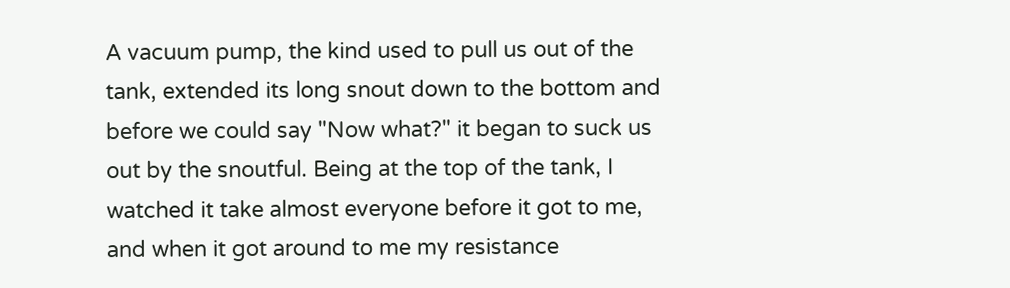A vacuum pump, the kind used to pull us out of the tank, extended its long snout down to the bottom and before we could say "Now what?" it began to suck us out by the snoutful. Being at the top of the tank, I watched it take almost everyone before it got to me, and when it got around to me my resistance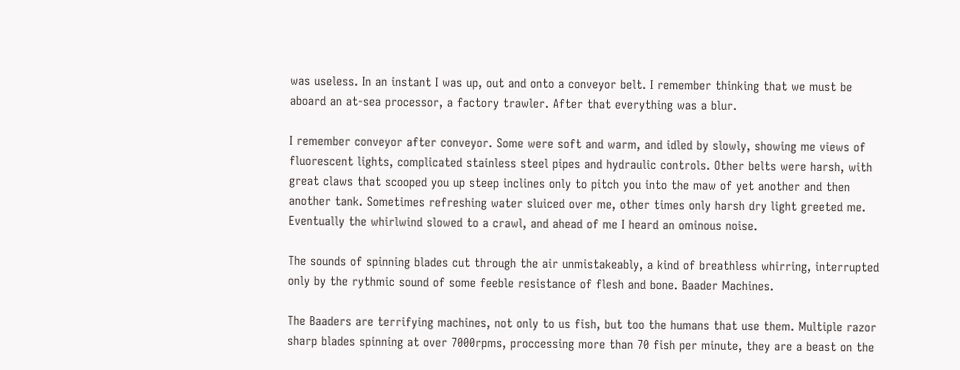was useless. In an instant I was up, out and onto a conveyor belt. I remember thinking that we must be aboard an at-sea processor, a factory trawler. After that everything was a blur.

I remember conveyor after conveyor. Some were soft and warm, and idled by slowly, showing me views of fluorescent lights, complicated stainless steel pipes and hydraulic controls. Other belts were harsh, with great claws that scooped you up steep inclines only to pitch you into the maw of yet another and then another tank. Sometimes refreshing water sluiced over me, other times only harsh dry light greeted me. Eventually the whirlwind slowed to a crawl, and ahead of me I heard an ominous noise.

The sounds of spinning blades cut through the air unmistakeably, a kind of breathless whirring, interrupted only by the rythmic sound of some feeble resistance of flesh and bone. Baader Machines.

The Baaders are terrifying machines, not only to us fish, but too the humans that use them. Multiple razor sharp blades spinning at over 7000rpms, proccessing more than 70 fish per minute, they are a beast on the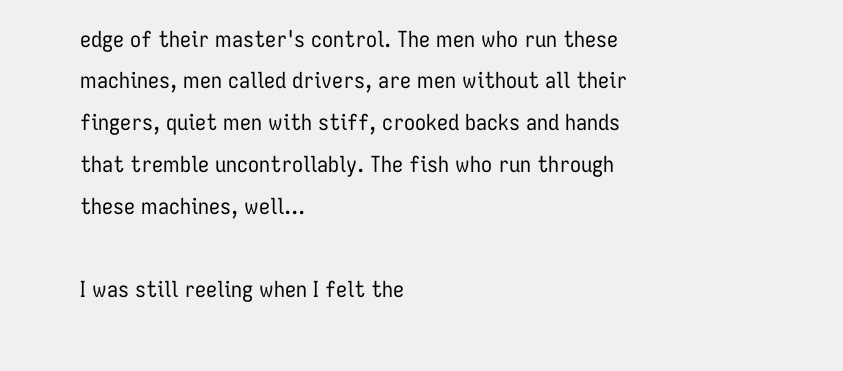edge of their master's control. The men who run these machines, men called drivers, are men without all their fingers, quiet men with stiff, crooked backs and hands that tremble uncontrollably. The fish who run through these machines, well...

I was still reeling when I felt the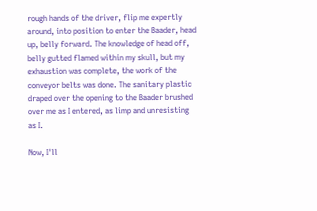rough hands of the driver, flip me expertly around, into position to enter the Baader, head up, belly forward. The knowledge of head off, belly gutted flamed within my skull, but my exhaustion was complete, the work of the conveyor belts was done. The sanitary plastic draped over the opening to the Baader brushed over me as I entered, as limp and unresisting as I.

Now, I'll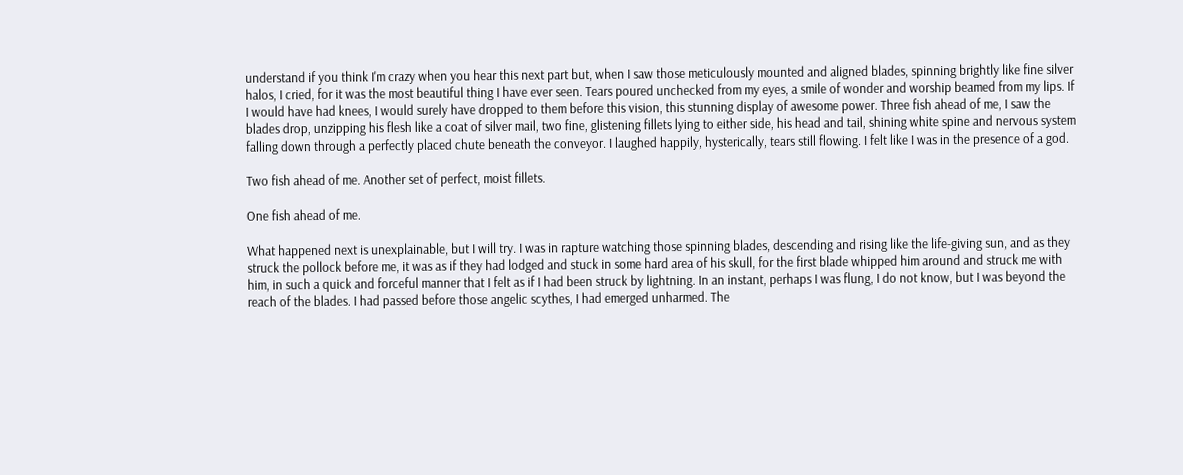understand if you think I'm crazy when you hear this next part but, when I saw those meticulously mounted and aligned blades, spinning brightly like fine silver halos, I cried, for it was the most beautiful thing I have ever seen. Tears poured unchecked from my eyes, a smile of wonder and worship beamed from my lips. If I would have had knees, I would surely have dropped to them before this vision, this stunning display of awesome power. Three fish ahead of me, I saw the blades drop, unzipping his flesh like a coat of silver mail, two fine, glistening fillets lying to either side, his head and tail, shining white spine and nervous system falling down through a perfectly placed chute beneath the conveyor. I laughed happily, hysterically, tears still flowing. I felt like I was in the presence of a god.

Two fish ahead of me. Another set of perfect, moist fillets.

One fish ahead of me.

What happened next is unexplainable, but I will try. I was in rapture watching those spinning blades, descending and rising like the life-giving sun, and as they struck the pollock before me, it was as if they had lodged and stuck in some hard area of his skull, for the first blade whipped him around and struck me with him, in such a quick and forceful manner that I felt as if I had been struck by lightning. In an instant, perhaps I was flung, I do not know, but I was beyond the reach of the blades. I had passed before those angelic scythes, I had emerged unharmed. The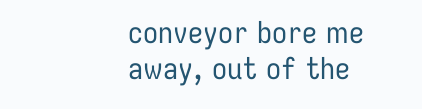conveyor bore me away, out of the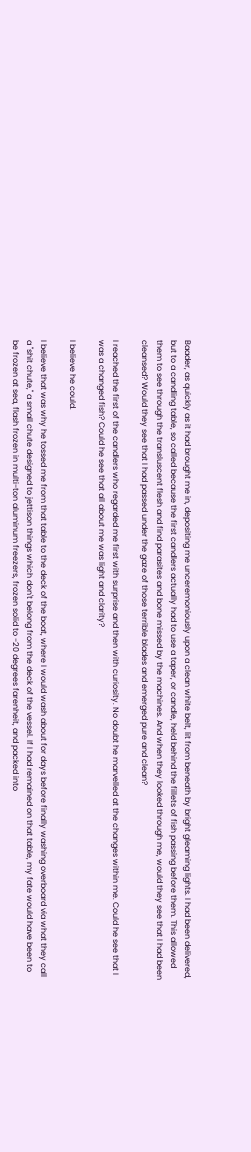Baader, as quickly as it had brought me in, depositing me unceremoniously upon a clean white belt, lit from beneath by bright gleaming lights. I had been delivered, but to a candling table, so called because the first candlers actually had to use a taper, or candle, held behind the fillets of fish passing before them. This allowed them to see through the transluscent flesh and find parasites and bone missed by the machines. And when they looked through me, would they see that I had been cleansed? Would they see that I had passed under the gaze of those terrible blades and emerged pure and clean?

I reached the first of the candlers who regarded me first with surprise and then with curiosity. No doubt he marvelled at the changes within me. Could he see that I was a changed fish? Could he see that all about me was light and clarity?

I believe he could.

I believe that was why he tossed me from that table to the deck of the boat, where I would wash about for days before finally washing overboard via what they call a "shit chute," a small chute designed to jettison things which don't belong from the deck of the vessel. If I had remained on that table, my fate would have been to be frozen at sea, flash frozen in multi-ton aluminum freezers, frozen solid to -20 degrees farenheit, and packed into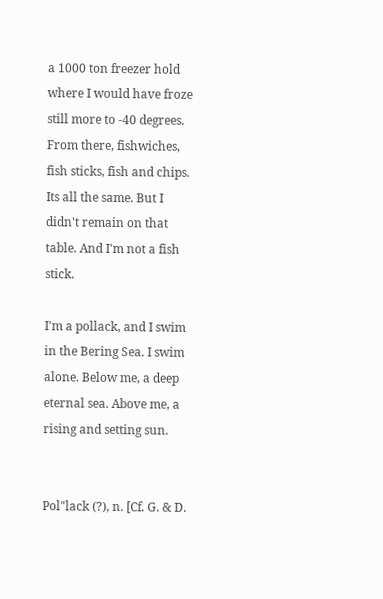a 1000 ton freezer hold where I would have froze still more to -40 degrees. From there, fishwiches, fish sticks, fish and chips. Its all the same. But I didn't remain on that table. And I'm not a fish stick.

I'm a pollack, and I swim in the Bering Sea. I swim alone. Below me, a deep eternal sea. Above me, a rising and setting sun.


Pol"lack (?), n. [Cf. G. & D.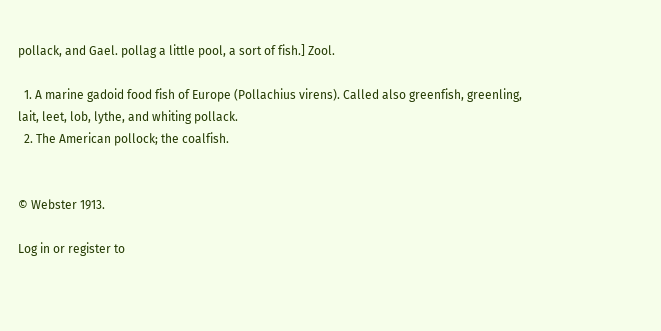pollack, and Gael. pollag a little pool, a sort of fish.] Zool.

  1. A marine gadoid food fish of Europe (Pollachius virens). Called also greenfish, greenling, lait, leet, lob, lythe, and whiting pollack.
  2. The American pollock; the coalfish.


© Webster 1913.

Log in or register to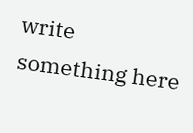write something here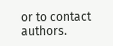or to contact authors.